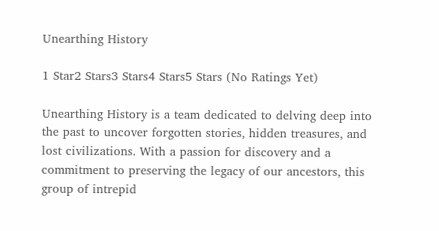Unearthing History

1 Star2 Stars3 Stars4 Stars5 Stars (No Ratings Yet)

Unearthing History is a team dedicated to delving deep into the past to uncover forgotten stories, hidden treasures, and lost civilizations. With a passion for discovery and a commitment to preserving the legacy of our ancestors, this group of intrepid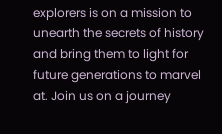explorers is on a mission to unearth the secrets of history and bring them to light for future generations to marvel at. Join us on a journey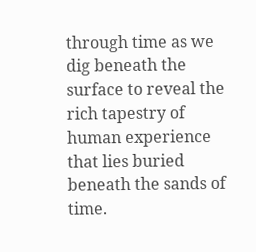through time as we dig beneath the surface to reveal the rich tapestry of human experience that lies buried beneath the sands of time.